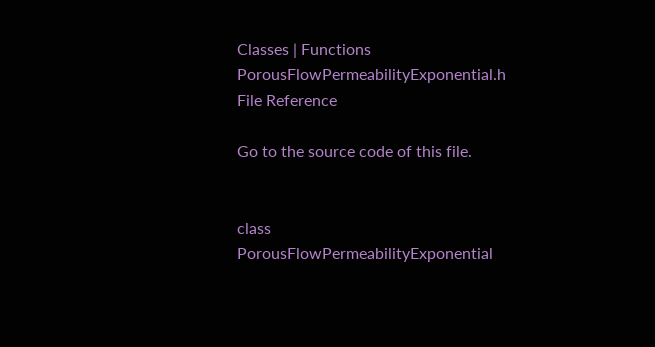Classes | Functions
PorousFlowPermeabilityExponential.h File Reference

Go to the source code of this file.


class  PorousFlowPermeabilityExponential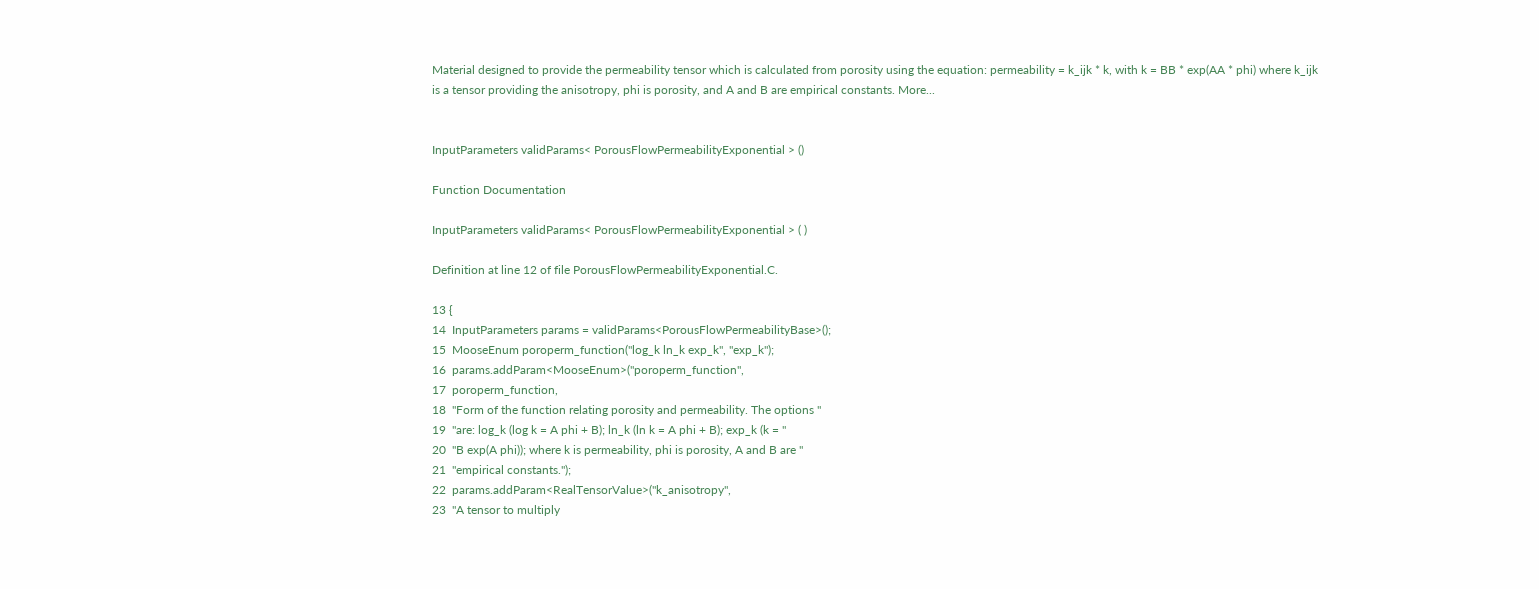Material designed to provide the permeability tensor which is calculated from porosity using the equation: permeability = k_ijk * k, with k = BB * exp(AA * phi) where k_ijk is a tensor providing the anisotropy, phi is porosity, and A and B are empirical constants. More...


InputParameters validParams< PorousFlowPermeabilityExponential > ()

Function Documentation

InputParameters validParams< PorousFlowPermeabilityExponential > ( )

Definition at line 12 of file PorousFlowPermeabilityExponential.C.

13 {
14  InputParameters params = validParams<PorousFlowPermeabilityBase>();
15  MooseEnum poroperm_function("log_k ln_k exp_k", "exp_k");
16  params.addParam<MooseEnum>("poroperm_function",
17  poroperm_function,
18  "Form of the function relating porosity and permeability. The options "
19  "are: log_k (log k = A phi + B); ln_k (ln k = A phi + B); exp_k (k = "
20  "B exp(A phi)); where k is permeability, phi is porosity, A and B are "
21  "empirical constants.");
22  params.addParam<RealTensorValue>("k_anisotropy",
23  "A tensor to multiply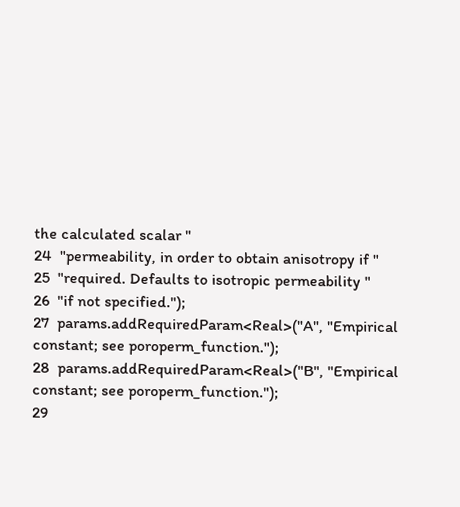the calculated scalar "
24  "permeability, in order to obtain anisotropy if "
25  "required. Defaults to isotropic permeability "
26  "if not specified.");
27  params.addRequiredParam<Real>("A", "Empirical constant; see poroperm_function.");
28  params.addRequiredParam<Real>("B", "Empirical constant; see poroperm_function.");
29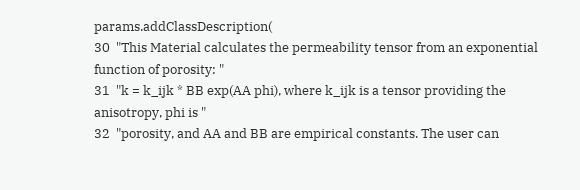params.addClassDescription(
30  "This Material calculates the permeability tensor from an exponential function of porosity: "
31  "k = k_ijk * BB exp(AA phi), where k_ijk is a tensor providing the anisotropy, phi is "
32  "porosity, and AA and BB are empirical constants. The user can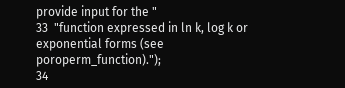provide input for the "
33  "function expressed in ln k, log k or exponential forms (see poroperm_function).");
34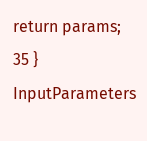return params;
35 }
InputParameters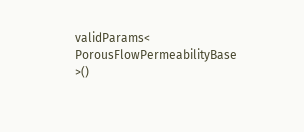validParams< PorousFlowPermeabilityBase >()